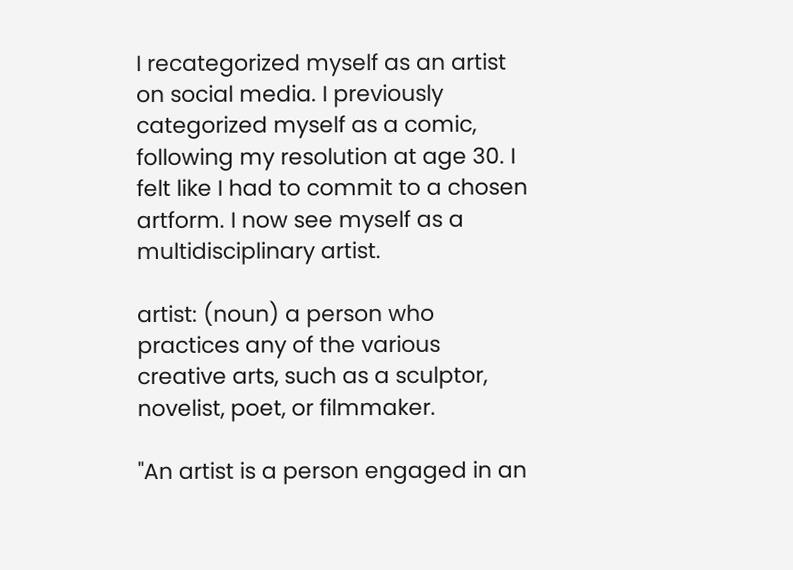I recategorized myself as an artist on social media. I previously categorized myself as a comic, following my resolution at age 30. I felt like I had to commit to a chosen artform. I now see myself as a multidisciplinary artist.

artist: (noun) a person who practices any of the various creative arts, such as a sculptor, novelist, poet, or filmmaker.

"An artist is a person engaged in an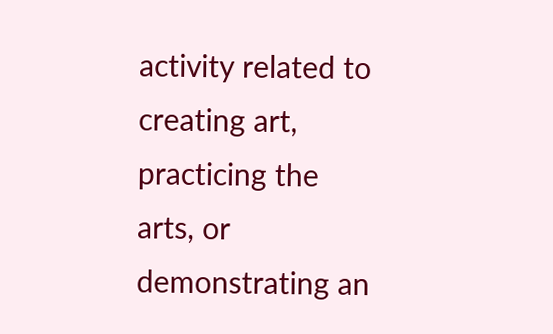activity related to creating art, practicing the arts, or demonstrating an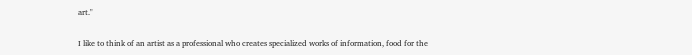art."

I like to think of an artist as a professional who creates specialized works of information, food for the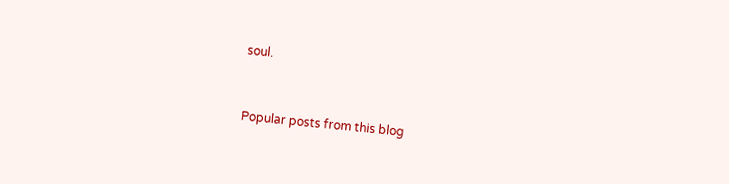soul.


Popular posts from this blog